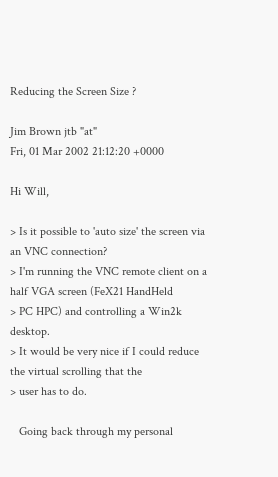Reducing the Screen Size ?

Jim Brown jtb "at"
Fri, 01 Mar 2002 21:12:20 +0000

Hi Will,

> Is it possible to 'auto size' the screen via an VNC connection?
> I'm running the VNC remote client on a half VGA screen (FeX21 HandHeld
> PC HPC) and controlling a Win2k desktop.
> It would be very nice if I could reduce the virtual scrolling that the
> user has to do.

   Going back through my personal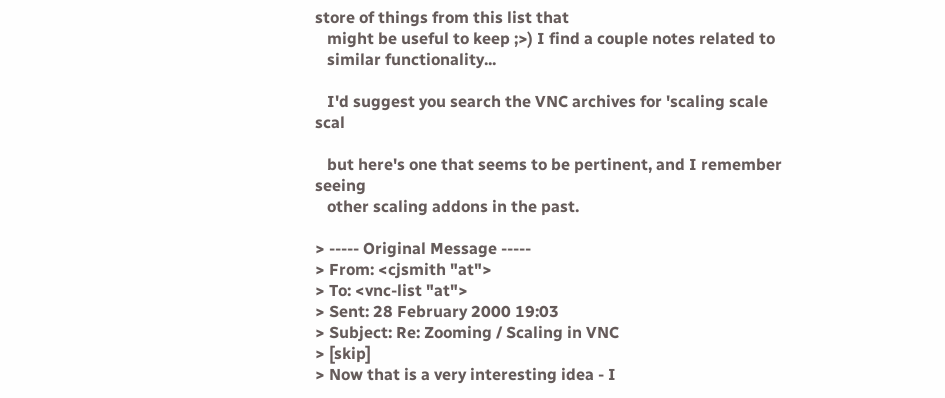store of things from this list that
   might be useful to keep ;>) I find a couple notes related to
   similar functionality...

   I'd suggest you search the VNC archives for 'scaling scale scal

   but here's one that seems to be pertinent, and I remember seeing
   other scaling addons in the past.

> ----- Original Message -----
> From: <cjsmith "at">
> To: <vnc-list "at">
> Sent: 28 February 2000 19:03
> Subject: Re: Zooming / Scaling in VNC
> [skip]
> Now that is a very interesting idea - I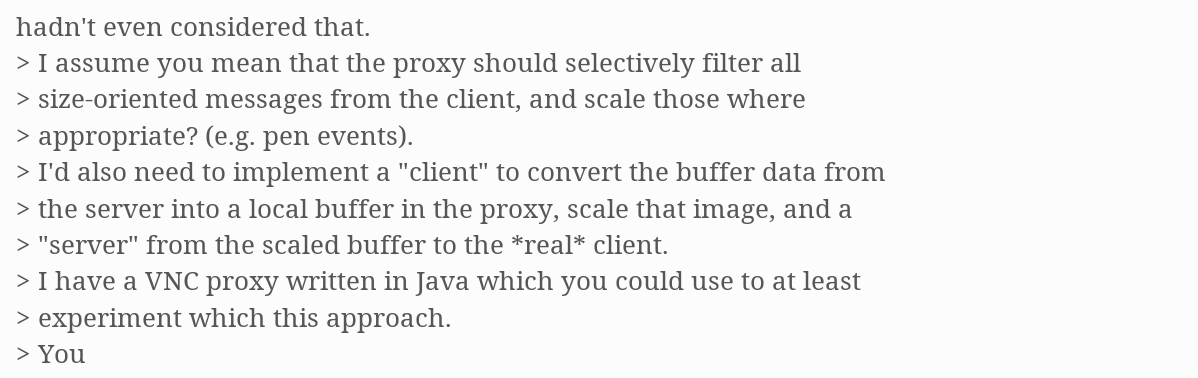hadn't even considered that.
> I assume you mean that the proxy should selectively filter all
> size-oriented messages from the client, and scale those where
> appropriate? (e.g. pen events).
> I'd also need to implement a "client" to convert the buffer data from
> the server into a local buffer in the proxy, scale that image, and a
> "server" from the scaled buffer to the *real* client.
> I have a VNC proxy written in Java which you could use to at least
> experiment which this approach.
> You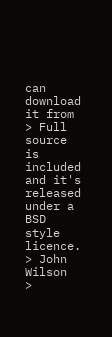can download it from
> Full source is included and it's released under a BSD style licence.
> John Wilson
>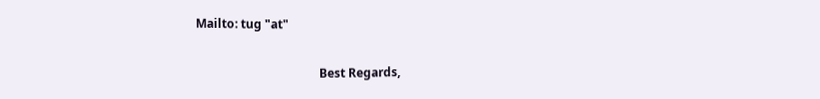Mailto: tug "at"

                                         Best Regards,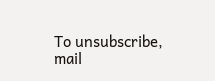To unsubscribe, mail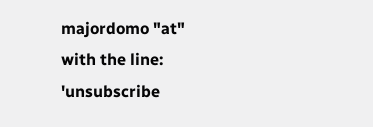majordomo "at" with the line:
'unsubscribe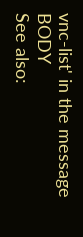vnc-list' in the message BODY
See also: